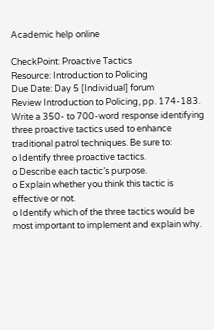Academic help online

CheckPoint: Proactive Tactics
Resource: Introduction to Policing
Due Date: Day 5 [Individual] forum
Review Introduction to Policing, pp. 174-183.
Write a 350- to 700-word response identifying three proactive tactics used to enhance traditional patrol techniques. Be sure to:
o Identify three proactive tactics.
o Describe each tactic’s purpose.
o Explain whether you think this tactic is effective or not.
o Identify which of the three tactics would be most important to implement and explain why.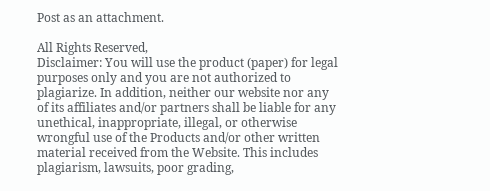Post as an attachment.

All Rights Reserved,
Disclaimer: You will use the product (paper) for legal purposes only and you are not authorized to plagiarize. In addition, neither our website nor any of its affiliates and/or partners shall be liable for any unethical, inappropriate, illegal, or otherwise wrongful use of the Products and/or other written material received from the Website. This includes plagiarism, lawsuits, poor grading,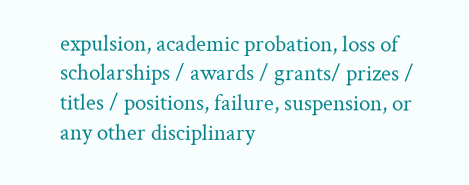expulsion, academic probation, loss of scholarships / awards / grants/ prizes / titles / positions, failure, suspension, or any other disciplinary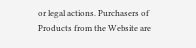or legal actions. Purchasers of Products from the Website are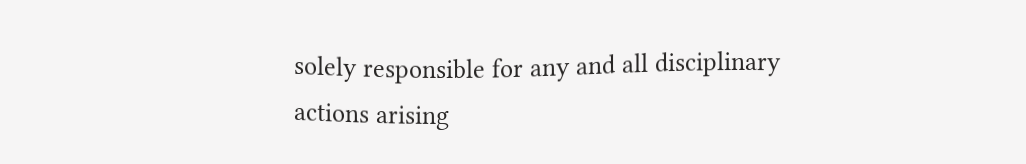solely responsible for any and all disciplinary actions arising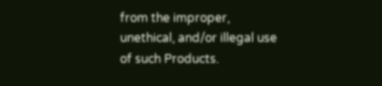from the improper, unethical, and/or illegal use of such Products.